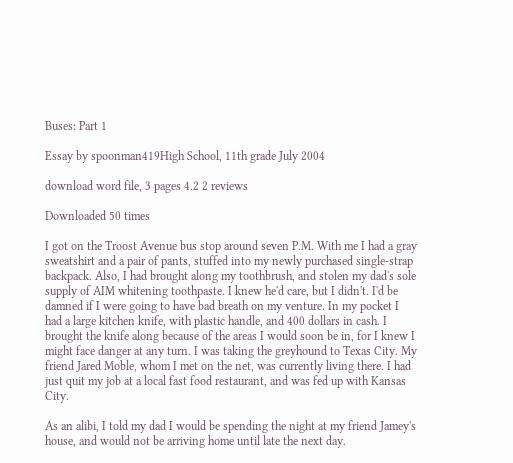Buses: Part 1

Essay by spoonman419High School, 11th grade July 2004

download word file, 3 pages 4.2 2 reviews

Downloaded 50 times

I got on the Troost Avenue bus stop around seven P.M. With me I had a gray sweatshirt and a pair of pants, stuffed into my newly purchased single-strap backpack. Also, I had brought along my toothbrush, and stolen my dad's sole supply of AIM whitening toothpaste. I knew he'd care, but I didn't. I'd be damned if I were going to have bad breath on my venture. In my pocket I had a large kitchen knife, with plastic handle, and 400 dollars in cash. I brought the knife along because of the areas I would soon be in, for I knew I might face danger at any turn. I was taking the greyhound to Texas City. My friend Jared Moble, whom I met on the net, was currently living there. I had just quit my job at a local fast food restaurant, and was fed up with Kansas City.

As an alibi, I told my dad I would be spending the night at my friend Jamey's house, and would not be arriving home until late the next day.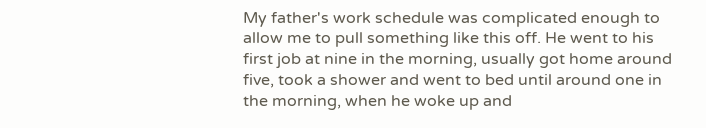My father's work schedule was complicated enough to allow me to pull something like this off. He went to his first job at nine in the morning, usually got home around five, took a shower and went to bed until around one in the morning, when he woke up and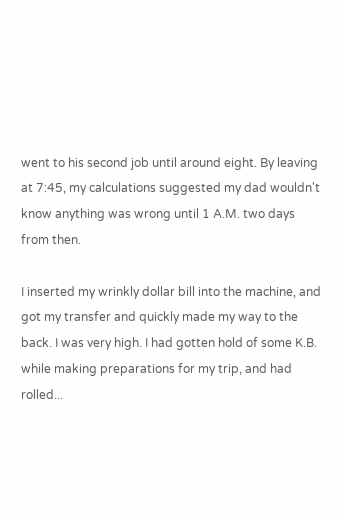went to his second job until around eight. By leaving at 7:45, my calculations suggested my dad wouldn't know anything was wrong until 1 A.M. two days from then.

I inserted my wrinkly dollar bill into the machine, and got my transfer and quickly made my way to the back. I was very high. I had gotten hold of some K.B. while making preparations for my trip, and had rolled...